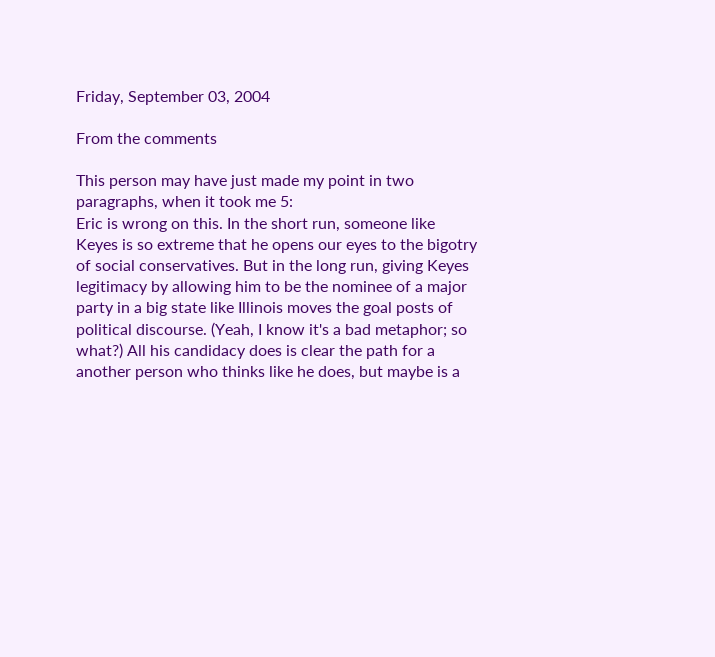Friday, September 03, 2004

From the comments

This person may have just made my point in two paragraphs, when it took me 5:
Eric is wrong on this. In the short run, someone like Keyes is so extreme that he opens our eyes to the bigotry of social conservatives. But in the long run, giving Keyes legitimacy by allowing him to be the nominee of a major party in a big state like Illinois moves the goal posts of political discourse. (Yeah, I know it's a bad metaphor; so what?) All his candidacy does is clear the path for a another person who thinks like he does, but maybe is a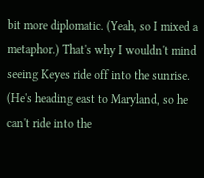bit more diplomatic. (Yeah, so I mixed a metaphor.) That's why I wouldn't mind seeing Keyes ride off into the sunrise. (He's heading east to Maryland, so he can't ride into the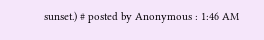sunset.) # posted by Anonymous : 1:46 AM